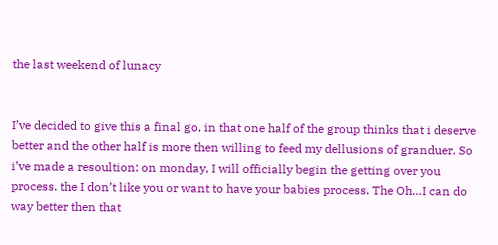the last weekend of lunacy


I’ve decided to give this a final go, in that one half of the group thinks that i deserve better and the other half is more then willing to feed my dellusions of granduer. So i’ve made a resoultion: on monday, I will officially begin the getting over you process. the I don’t like you or want to have your babies process. The Oh…I can do way better then that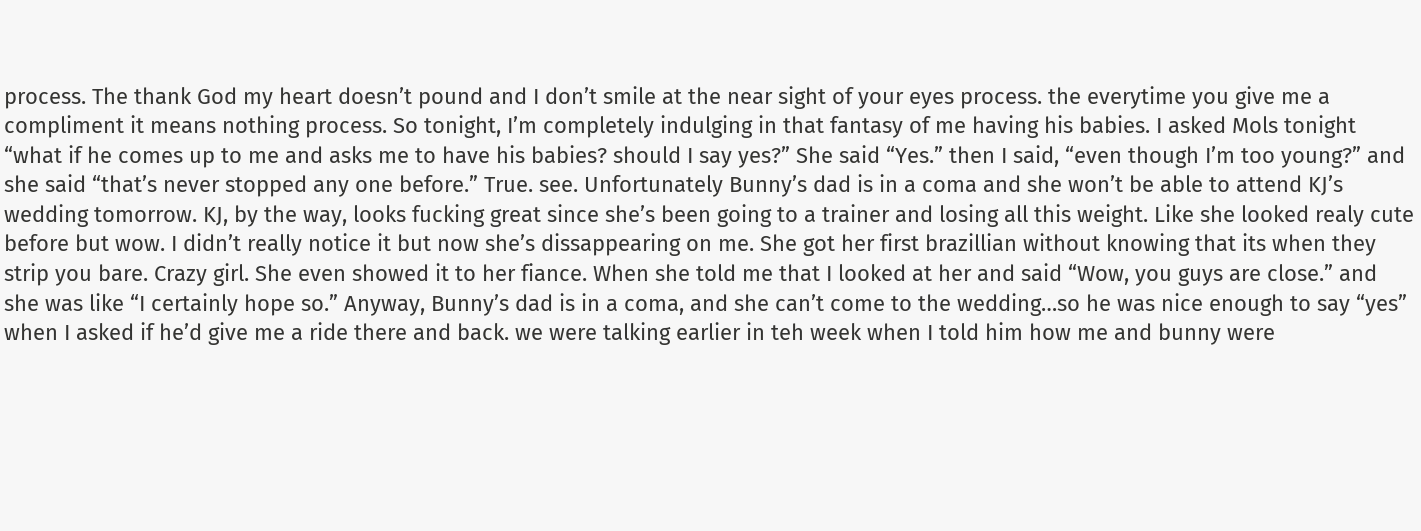process. The thank God my heart doesn’t pound and I don’t smile at the near sight of your eyes process. the everytime you give me a compliment it means nothing process. So tonight, I’m completely indulging in that fantasy of me having his babies. I asked Mols tonight “what if he comes up to me and asks me to have his babies? should I say yes?” She said “Yes.” then I said, “even though I’m too young?” and she said “that’s never stopped any one before.” True. see. Unfortunately Bunny’s dad is in a coma and she won’t be able to attend KJ’s wedding tomorrow. KJ, by the way, looks fucking great since she’s been going to a trainer and losing all this weight. Like she looked realy cute before but wow. I didn’t really notice it but now she’s dissappearing on me. She got her first brazillian without knowing that its when they strip you bare. Crazy girl. She even showed it to her fiance. When she told me that I looked at her and said “Wow, you guys are close.” and she was like “I certainly hope so.” Anyway, Bunny’s dad is in a coma, and she can’t come to the wedding…so he was nice enough to say “yes” when I asked if he’d give me a ride there and back. we were talking earlier in teh week when I told him how me and bunny were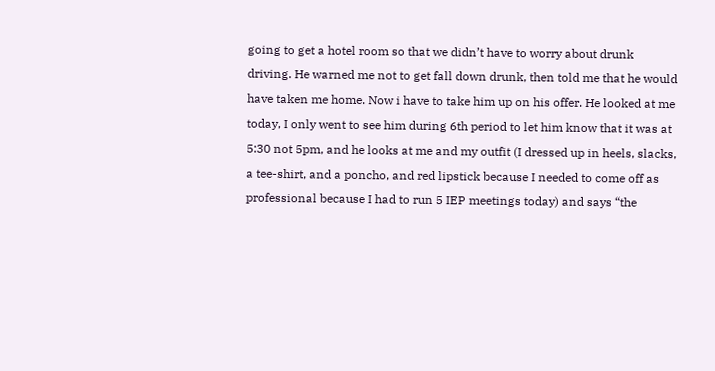going to get a hotel room so that we didn’t have to worry about drunk driving. He warned me not to get fall down drunk, then told me that he would have taken me home. Now i have to take him up on his offer. He looked at me today, I only went to see him during 6th period to let him know that it was at 5:30 not 5pm, and he looks at me and my outfit (I dressed up in heels, slacks, a tee-shirt, and a poncho, and red lipstick because I needed to come off as professional because I had to run 5 IEP meetings today) and says “the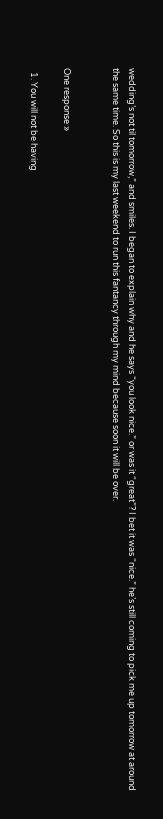wedding’s not til tomorrow,” and smiles. I began to explain why and he says “you look nice.” or was it “great”? I bet it was “nice.” he’s still coming to pick me up tomorrow at around the same time. So this is my last weekend to run this fantancy through my mind because soon it will be over.


One response »

  1. You will not be having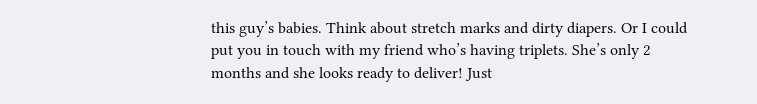this guy’s babies. Think about stretch marks and dirty diapers. Or I could put you in touch with my friend who’s having triplets. She’s only 2 months and she looks ready to deliver! Just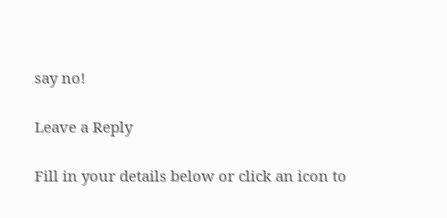say no!

Leave a Reply

Fill in your details below or click an icon to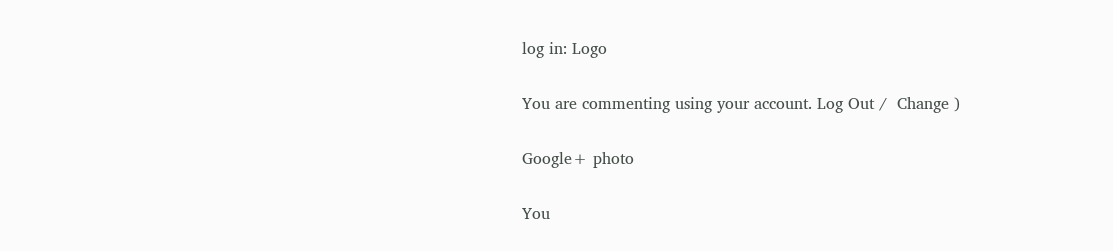log in: Logo

You are commenting using your account. Log Out /  Change )

Google+ photo

You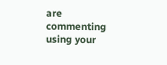are commenting using your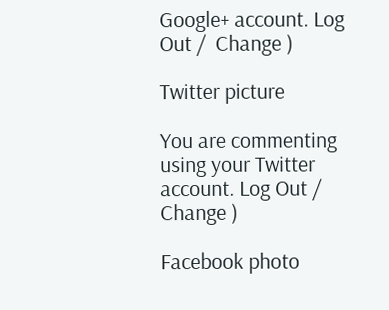Google+ account. Log Out /  Change )

Twitter picture

You are commenting using your Twitter account. Log Out /  Change )

Facebook photo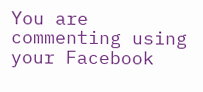You are commenting using your Facebook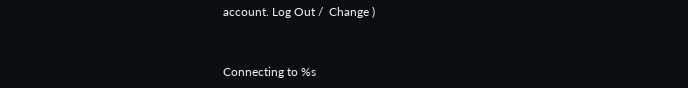account. Log Out /  Change )


Connecting to %s